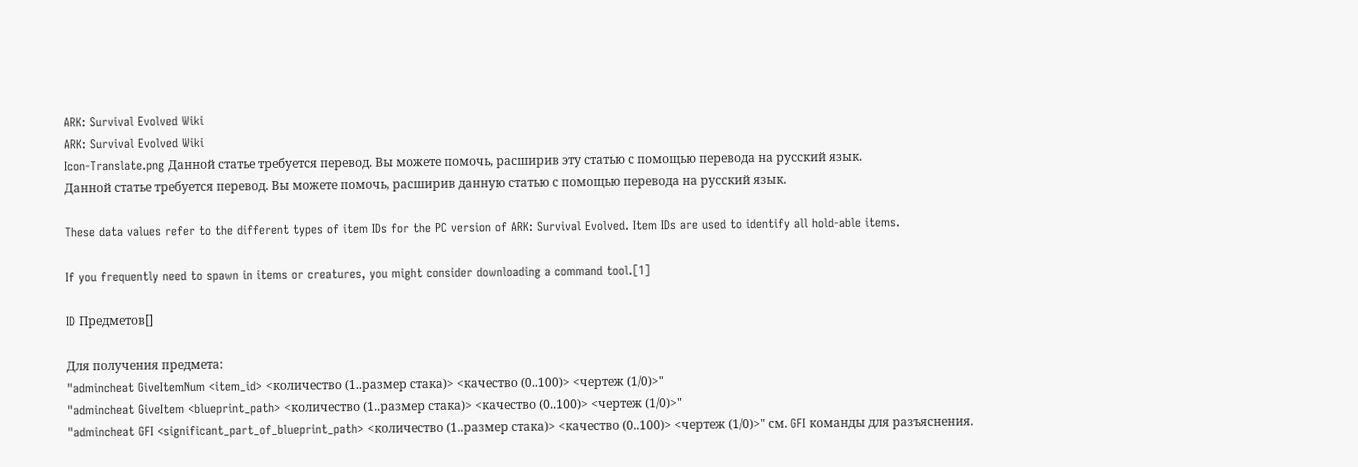ARK: Survival Evolved Wiki
ARK: Survival Evolved Wiki
Icon-Translate.png Данной статье требуется перевод. Вы можете помочь, расширив эту статью с помощью перевода на русский язык.
Данной статье требуется перевод. Вы можете помочь, расширив данную статью с помощью перевода на русский язык.

These data values refer to the different types of item IDs for the PC version of ARK: Survival Evolved. Item IDs are used to identify all hold-able items.

If you frequently need to spawn in items or creatures, you might consider downloading a command tool.[1]

ID Предметов[]

Для получения предмета:
"admincheat GiveItemNum <item_id> <количество (1..размер стака)> <качество (0..100)> <чертеж (1/0)>"
"admincheat GiveItem <blueprint_path> <количество (1..размер стака)> <качество (0..100)> <чертеж (1/0)>"
"admincheat GFI <significant_part_of_blueprint_path> <количество (1..размер стака)> <качество (0..100)> <чертеж (1/0)>" см. GFI команды для разъяснения.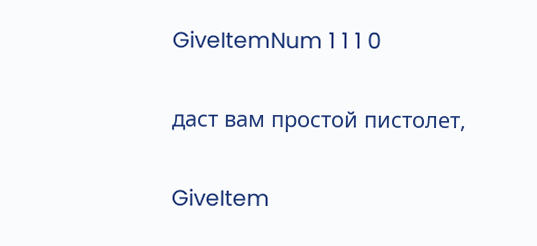GiveItemNum 1 1 1 0

даст вам простой пистолет,

GiveItem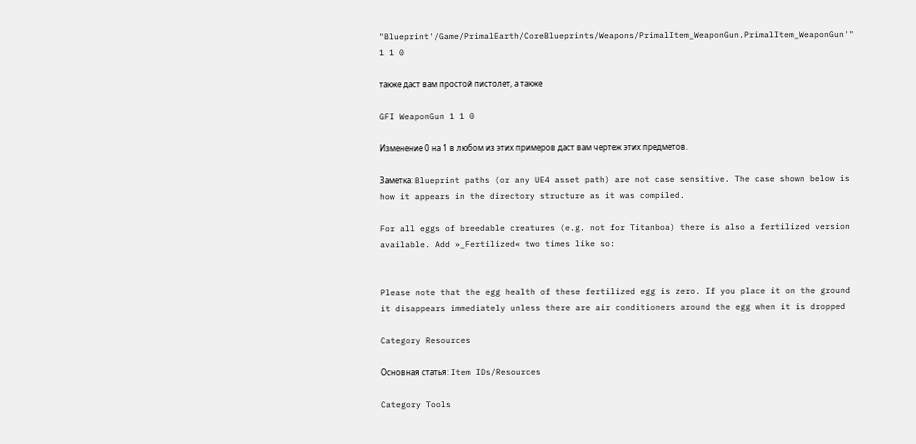"Blueprint'/Game/PrimalEarth/CoreBlueprints/Weapons/PrimalItem_WeaponGun.PrimalItem_WeaponGun'" 1 1 0

также даст вам простой пистолет, а также

GFI WeaponGun 1 1 0

Изменение 0 на 1 в любом из этих примеров даст вам чертеж этих предметов.

Заметка: Blueprint paths (or any UE4 asset path) are not case sensitive. The case shown below is how it appears in the directory structure as it was compiled.

For all eggs of breedable creatures (e.g. not for Titanboa) there is also a fertilized version available. Add »_Fertilized« two times like so:


Please note that the egg health of these fertilized egg is zero. If you place it on the ground it disappears immediately unless there are air conditioners around the egg when it is dropped

Category Resources

Основная статья: Item IDs/Resources

Category Tools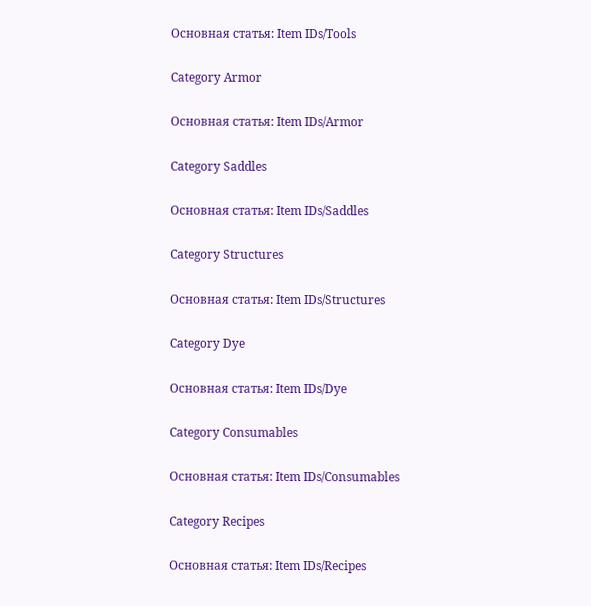Основная статья: Item IDs/Tools

Category Armor

Основная статья: Item IDs/Armor

Category Saddles

Основная статья: Item IDs/Saddles

Category Structures

Основная статья: Item IDs/Structures

Category Dye

Основная статья: Item IDs/Dye

Category Consumables

Основная статья: Item IDs/Consumables

Category Recipes

Основная статья: Item IDs/Recipes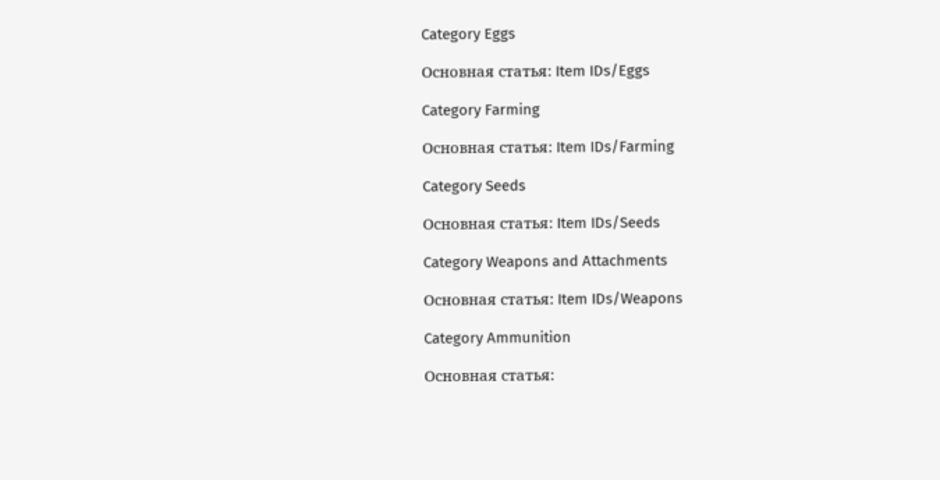Category Eggs

Основная статья: Item IDs/Eggs

Category Farming

Основная статья: Item IDs/Farming

Category Seeds

Основная статья: Item IDs/Seeds

Category Weapons and Attachments

Основная статья: Item IDs/Weapons

Category Ammunition

Основная статья: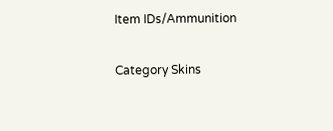Item IDs/Ammunition

Category Skins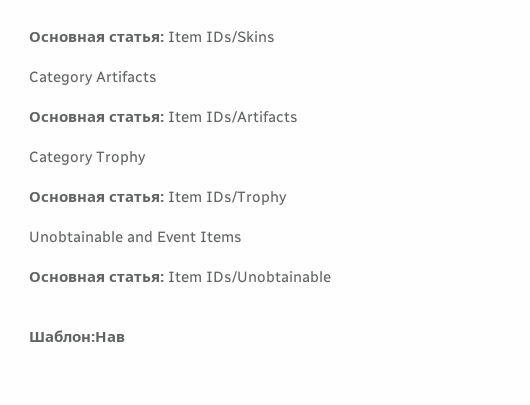Основная статья: Item IDs/Skins

Category Artifacts

Основная статья: Item IDs/Artifacts

Category Trophy

Основная статья: Item IDs/Trophy

Unobtainable and Event Items

Основная статья: Item IDs/Unobtainable


Шаблон:Нав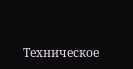Техническое